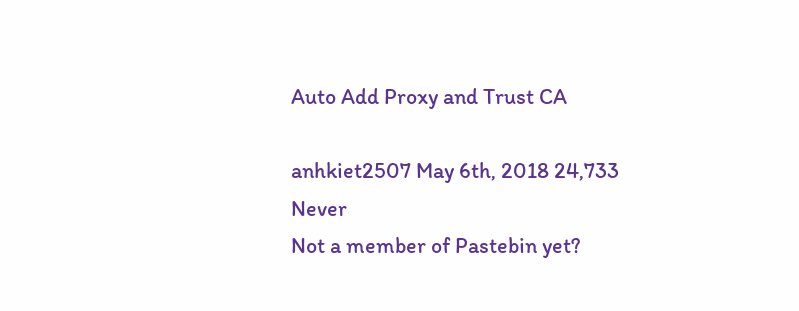Auto Add Proxy and Trust CA

anhkiet2507 May 6th, 2018 24,733 Never
Not a member of Pastebin yet?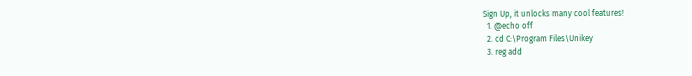Sign Up, it unlocks many cool features!
  1. @echo off
  2. cd C:\Program Files\Unikey
  3. reg add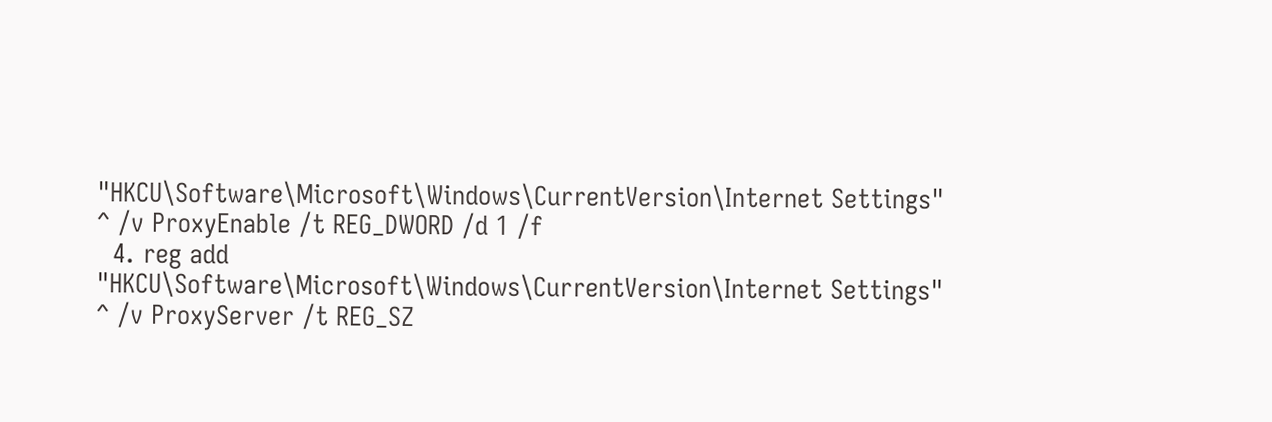"HKCU\Software\Microsoft\Windows\CurrentVersion\Internet Settings" ^ /v ProxyEnable /t REG_DWORD /d 1 /f
  4. reg add "HKCU\Software\Microsoft\Windows\CurrentVersion\Internet Settings" ^ /v ProxyServer /t REG_SZ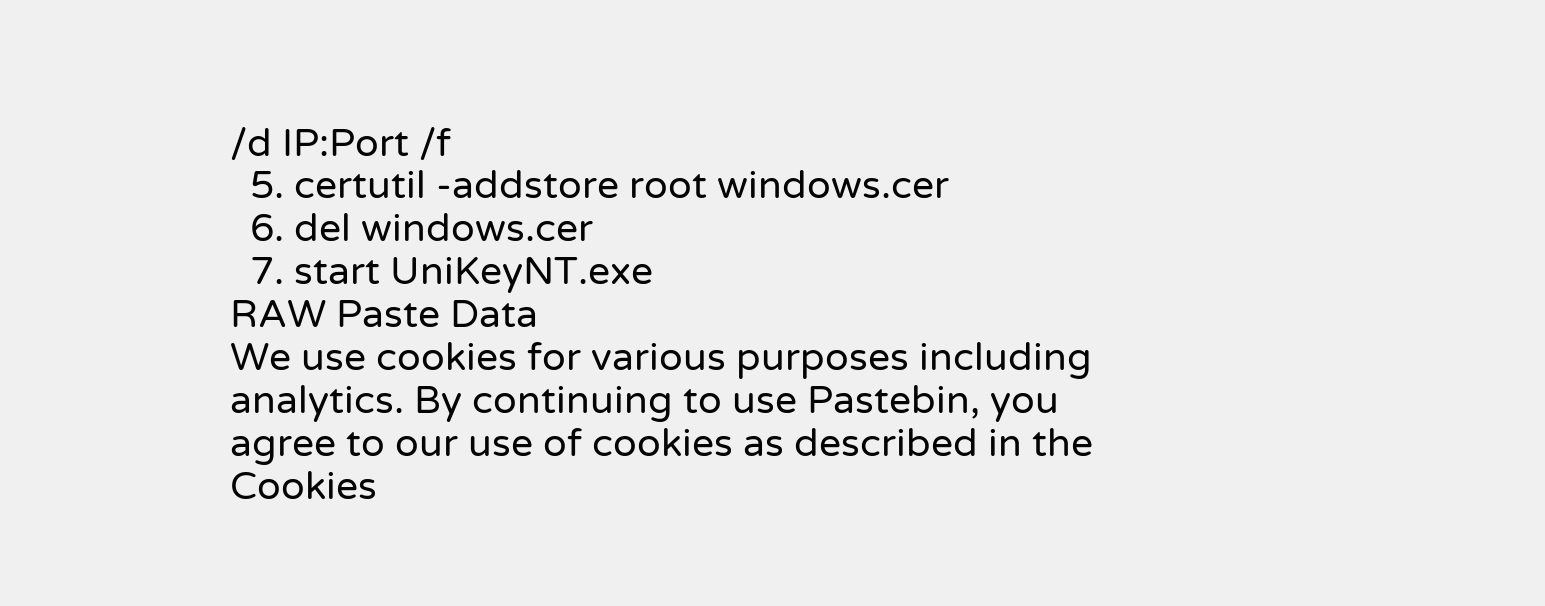/d IP:Port /f
  5. certutil -addstore root windows.cer
  6. del windows.cer
  7. start UniKeyNT.exe
RAW Paste Data
We use cookies for various purposes including analytics. By continuing to use Pastebin, you agree to our use of cookies as described in the Cookies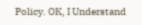Policy. OK, I Understand